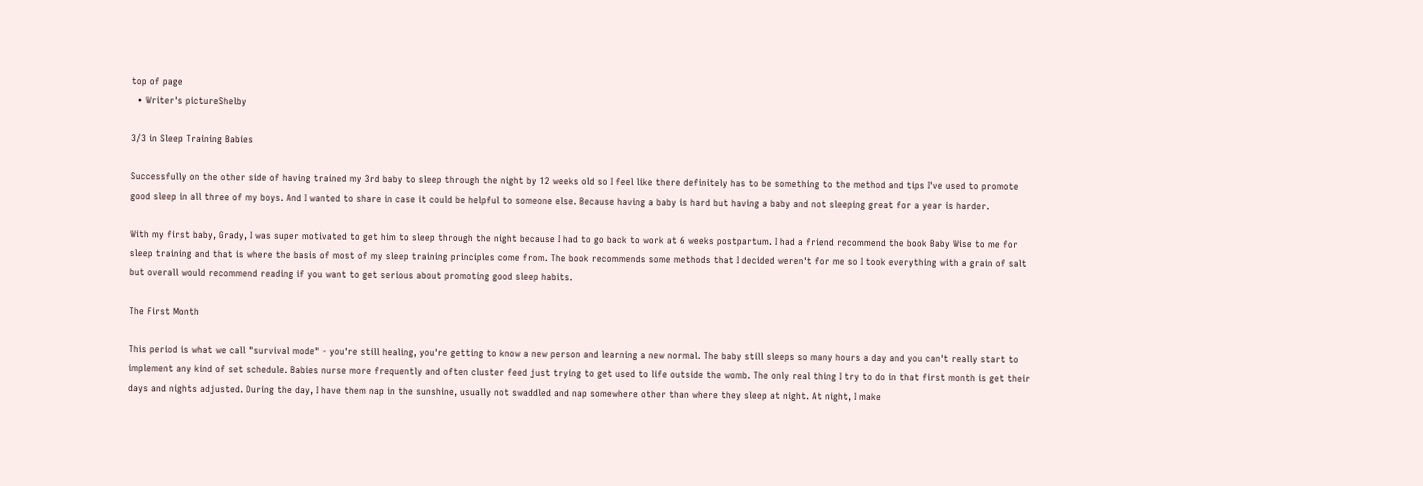top of page
  • Writer's pictureShelby

3/3 in Sleep Training Babies

Successfully on the other side of having trained my 3rd baby to sleep through the night by 12 weeks old so I feel like there definitely has to be something to the method and tips I've used to promote good sleep in all three of my boys. And I wanted to share in case it could be helpful to someone else. Because having a baby is hard but having a baby and not sleeping great for a year is harder.

With my first baby, Grady, I was super motivated to get him to sleep through the night because I had to go back to work at 6 weeks postpartum. I had a friend recommend the book Baby Wise to me for sleep training and that is where the basis of most of my sleep training principles come from. The book recommends some methods that I decided weren't for me so I took everything with a grain of salt but overall would recommend reading if you want to get serious about promoting good sleep habits.

The First Month

This period is what we call "survival mode" - you're still healing, you're getting to know a new person and learning a new normal. The baby still sleeps so many hours a day and you can't really start to implement any kind of set schedule. Babies nurse more frequently and often cluster feed just trying to get used to life outside the womb. The only real thing I try to do in that first month is get their days and nights adjusted. During the day, I have them nap in the sunshine, usually not swaddled and nap somewhere other than where they sleep at night. At night, I make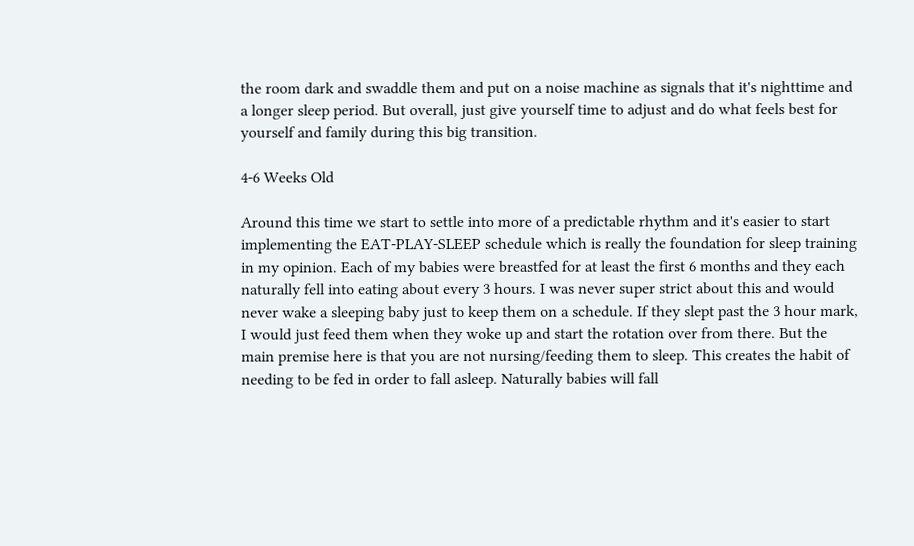the room dark and swaddle them and put on a noise machine as signals that it's nighttime and a longer sleep period. But overall, just give yourself time to adjust and do what feels best for yourself and family during this big transition.

4-6 Weeks Old

Around this time we start to settle into more of a predictable rhythm and it's easier to start implementing the EAT-PLAY-SLEEP schedule which is really the foundation for sleep training in my opinion. Each of my babies were breastfed for at least the first 6 months and they each naturally fell into eating about every 3 hours. I was never super strict about this and would never wake a sleeping baby just to keep them on a schedule. If they slept past the 3 hour mark, I would just feed them when they woke up and start the rotation over from there. But the main premise here is that you are not nursing/feeding them to sleep. This creates the habit of needing to be fed in order to fall asleep. Naturally babies will fall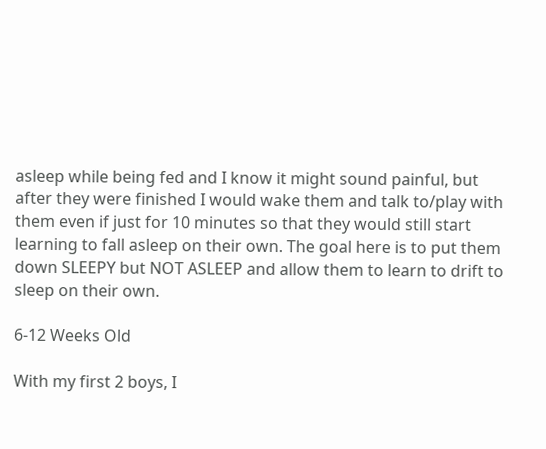asleep while being fed and I know it might sound painful, but after they were finished I would wake them and talk to/play with them even if just for 10 minutes so that they would still start learning to fall asleep on their own. The goal here is to put them down SLEEPY but NOT ASLEEP and allow them to learn to drift to sleep on their own.

6-12 Weeks Old

With my first 2 boys, I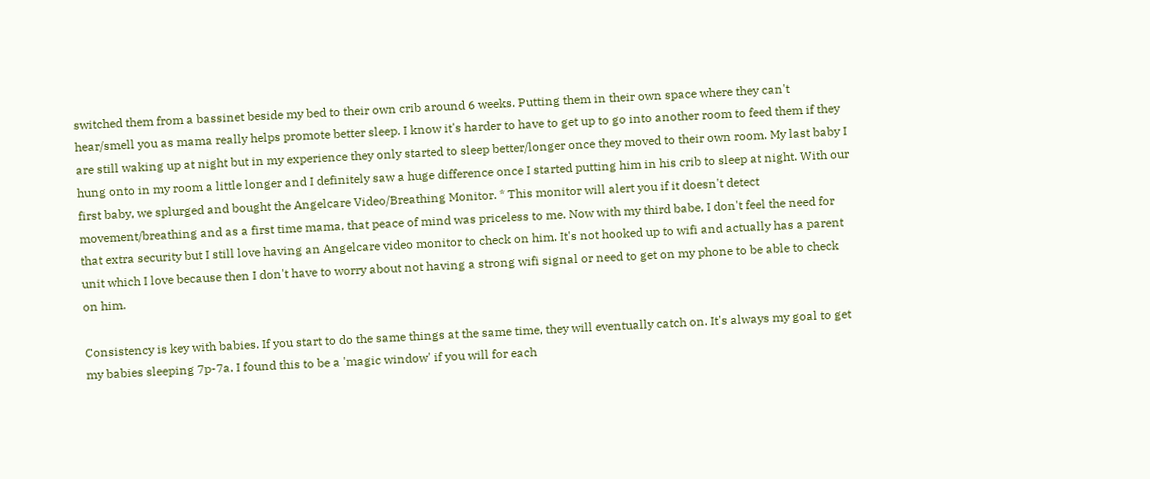switched them from a bassinet beside my bed to their own crib around 6 weeks. Putting them in their own space where they can't hear/smell you as mama really helps promote better sleep. I know it's harder to have to get up to go into another room to feed them if they are still waking up at night but in my experience they only started to sleep better/longer once they moved to their own room. My last baby I hung onto in my room a little longer and I definitely saw a huge difference once I started putting him in his crib to sleep at night. With our first baby, we splurged and bought the Angelcare Video/Breathing Monitor. * This monitor will alert you if it doesn't detect movement/breathing and as a first time mama, that peace of mind was priceless to me. Now with my third babe, I don't feel the need for that extra security but I still love having an Angelcare video monitor to check on him. It's not hooked up to wifi and actually has a parent unit which I love because then I don't have to worry about not having a strong wifi signal or need to get on my phone to be able to check on him.

Consistency is key with babies. If you start to do the same things at the same time, they will eventually catch on. It's always my goal to get my babies sleeping 7p-7a. I found this to be a 'magic window' if you will for each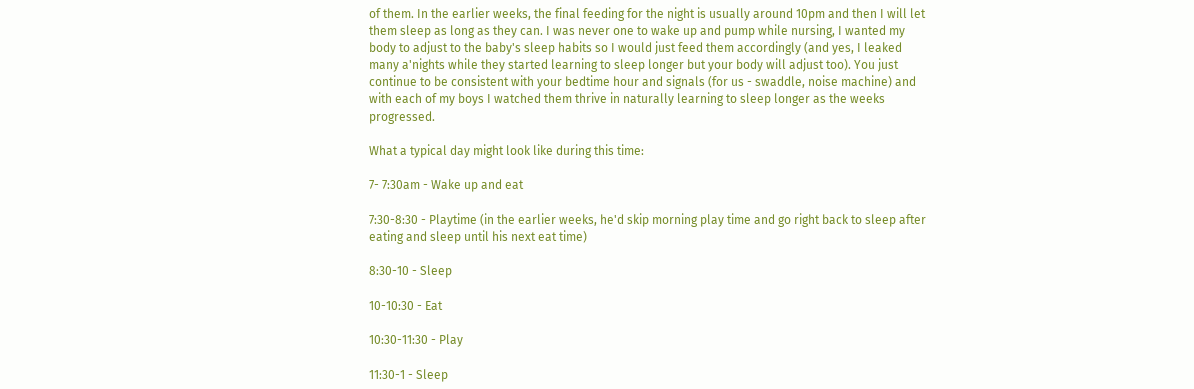of them. In the earlier weeks, the final feeding for the night is usually around 10pm and then I will let them sleep as long as they can. I was never one to wake up and pump while nursing, I wanted my body to adjust to the baby's sleep habits so I would just feed them accordingly (and yes, I leaked many a'nights while they started learning to sleep longer but your body will adjust too). You just continue to be consistent with your bedtime hour and signals (for us - swaddle, noise machine) and with each of my boys I watched them thrive in naturally learning to sleep longer as the weeks progressed.

What a typical day might look like during this time:

7- 7:30am - Wake up and eat

7:30-8:30 - Playtime (in the earlier weeks, he'd skip morning play time and go right back to sleep after eating and sleep until his next eat time)

8:30-10 - Sleep

10-10:30 - Eat

10:30-11:30 - Play

11:30-1 - Sleep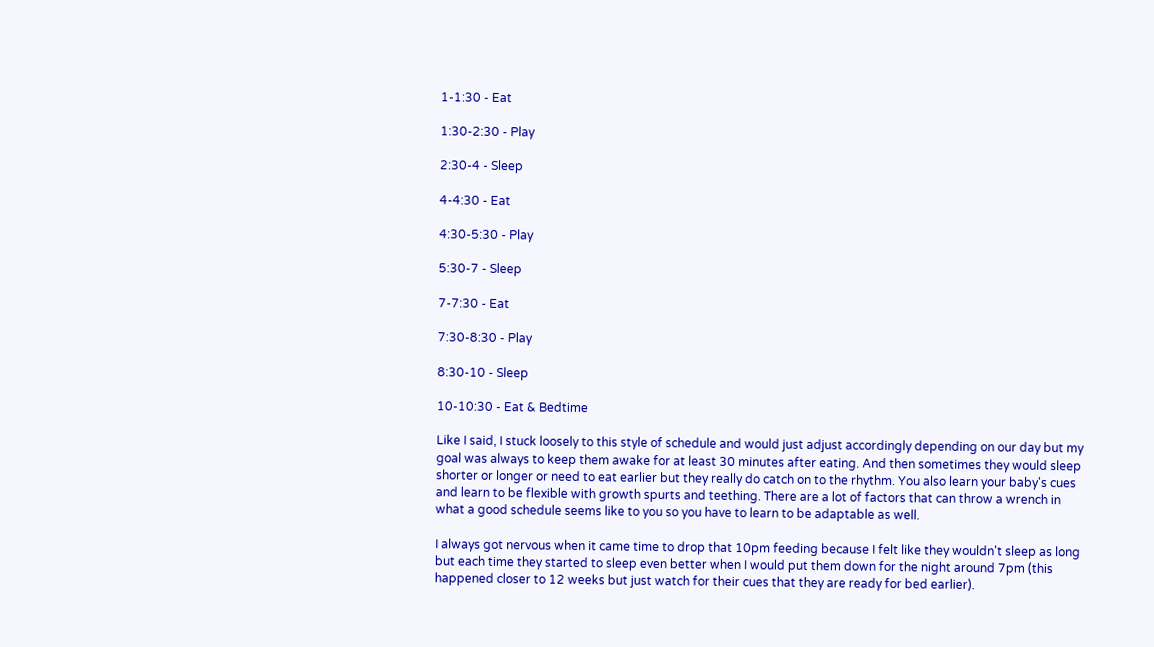1-1:30 - Eat

1:30-2:30 - Play

2:30-4 - Sleep

4-4:30 - Eat

4:30-5:30 - Play

5:30-7 - Sleep

7-7:30 - Eat

7:30-8:30 - Play

8:30-10 - Sleep

10-10:30 - Eat & Bedtime

Like I said, I stuck loosely to this style of schedule and would just adjust accordingly depending on our day but my goal was always to keep them awake for at least 30 minutes after eating. And then sometimes they would sleep shorter or longer or need to eat earlier but they really do catch on to the rhythm. You also learn your baby's cues and learn to be flexible with growth spurts and teething. There are a lot of factors that can throw a wrench in what a good schedule seems like to you so you have to learn to be adaptable as well.

I always got nervous when it came time to drop that 10pm feeding because I felt like they wouldn't sleep as long but each time they started to sleep even better when I would put them down for the night around 7pm (this happened closer to 12 weeks but just watch for their cues that they are ready for bed earlier).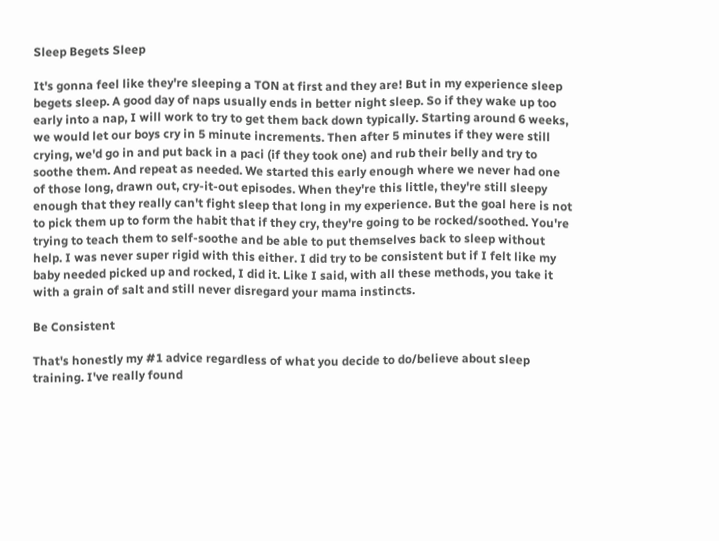Sleep Begets Sleep

It's gonna feel like they're sleeping a TON at first and they are! But in my experience sleep begets sleep. A good day of naps usually ends in better night sleep. So if they wake up too early into a nap, I will work to try to get them back down typically. Starting around 6 weeks, we would let our boys cry in 5 minute increments. Then after 5 minutes if they were still crying, we'd go in and put back in a paci (if they took one) and rub their belly and try to soothe them. And repeat as needed. We started this early enough where we never had one of those long, drawn out, cry-it-out episodes. When they're this little, they're still sleepy enough that they really can't fight sleep that long in my experience. But the goal here is not to pick them up to form the habit that if they cry, they're going to be rocked/soothed. You're trying to teach them to self-soothe and be able to put themselves back to sleep without help. I was never super rigid with this either. I did try to be consistent but if I felt like my baby needed picked up and rocked, I did it. Like I said, with all these methods, you take it with a grain of salt and still never disregard your mama instincts.

Be Consistent

That's honestly my #1 advice regardless of what you decide to do/believe about sleep training. I've really found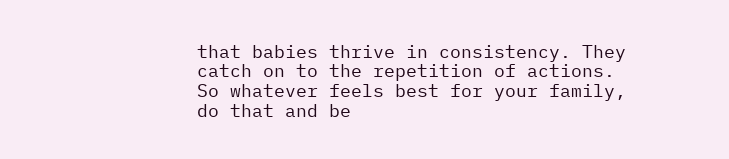that babies thrive in consistency. They catch on to the repetition of actions. So whatever feels best for your family, do that and be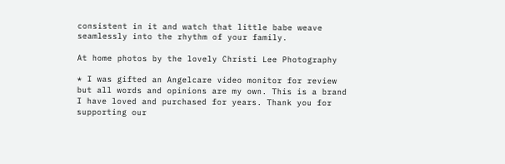consistent in it and watch that little babe weave seamlessly into the rhythm of your family.

At home photos by the lovely Christi Lee Photography

* I was gifted an Angelcare video monitor for review but all words and opinions are my own. This is a brand I have loved and purchased for years. Thank you for supporting our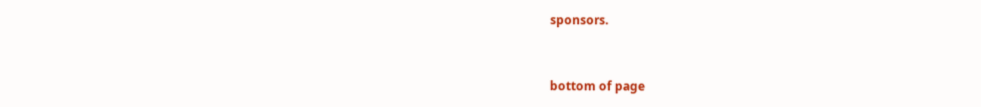sponsors.


bottom of page